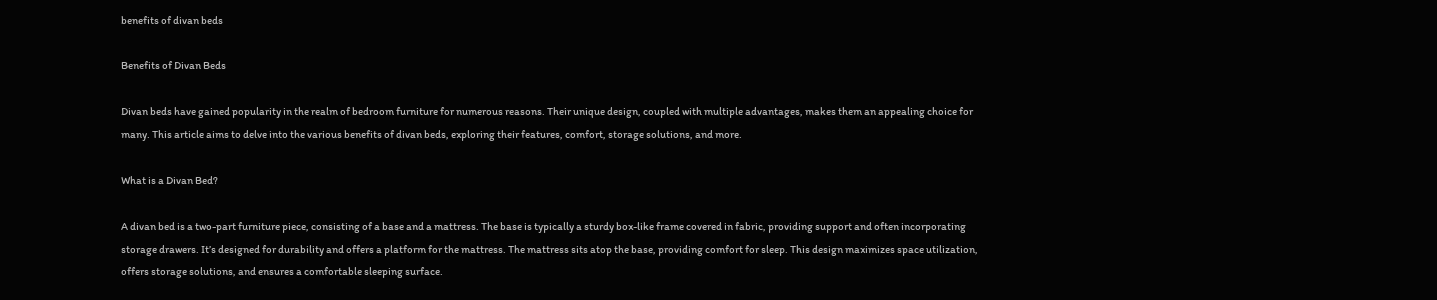benefits of divan beds

Benefits of Divan Beds

Divan beds have gained popularity in the realm of bedroom furniture for numerous reasons. Their unique design, coupled with multiple advantages, makes them an appealing choice for many. This article aims to delve into the various benefits of divan beds, exploring their features, comfort, storage solutions, and more.

What is a Divan Bed?

A divan bed is a two-part furniture piece, consisting of a base and a mattress. The base is typically a sturdy box-like frame covered in fabric, providing support and often incorporating storage drawers. It’s designed for durability and offers a platform for the mattress. The mattress sits atop the base, providing comfort for sleep. This design maximizes space utilization, offers storage solutions, and ensures a comfortable sleeping surface.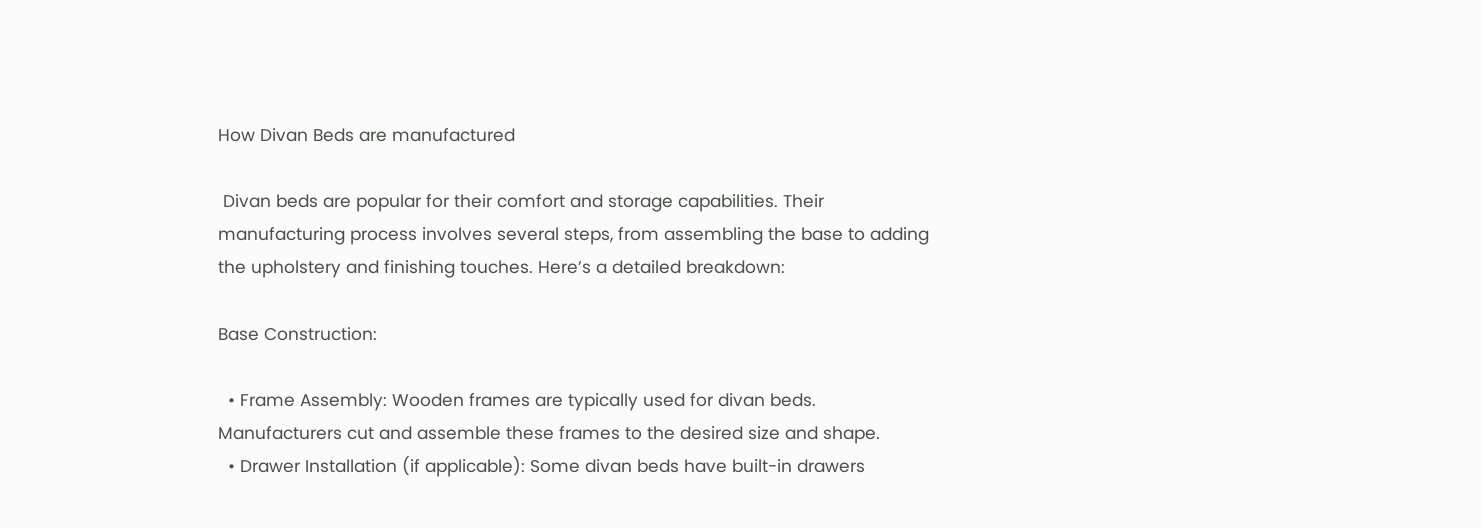How Divan Beds are manufactured

 Divan beds are popular for their comfort and storage capabilities. Their manufacturing process involves several steps, from assembling the base to adding the upholstery and finishing touches. Here’s a detailed breakdown:

Base Construction:

  • Frame Assembly: Wooden frames are typically used for divan beds. Manufacturers cut and assemble these frames to the desired size and shape.
  • Drawer Installation (if applicable): Some divan beds have built-in drawers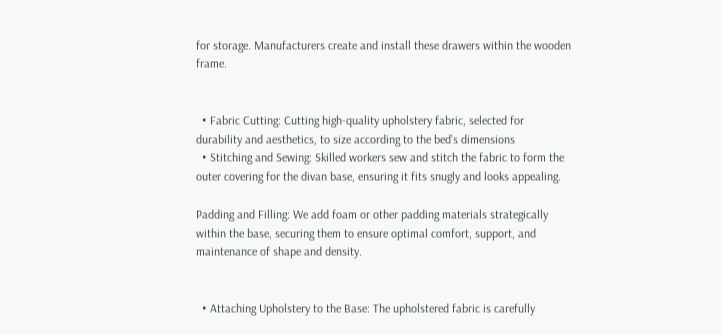for storage. Manufacturers create and install these drawers within the wooden frame.


  • Fabric Cutting: Cutting high-quality upholstery fabric, selected for durability and aesthetics, to size according to the bed’s dimensions
  • Stitching and Sewing: Skilled workers sew and stitch the fabric to form the outer covering for the divan base, ensuring it fits snugly and looks appealing.

Padding and Filling: We add foam or other padding materials strategically within the base, securing them to ensure optimal comfort, support, and maintenance of shape and density.


  • Attaching Upholstery to the Base: The upholstered fabric is carefully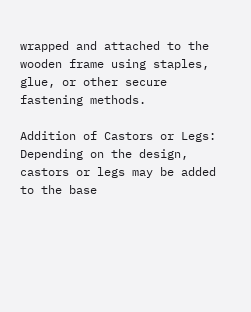wrapped and attached to the wooden frame using staples, glue, or other secure fastening methods.

Addition of Castors or Legs: Depending on the design, castors or legs may be added to the base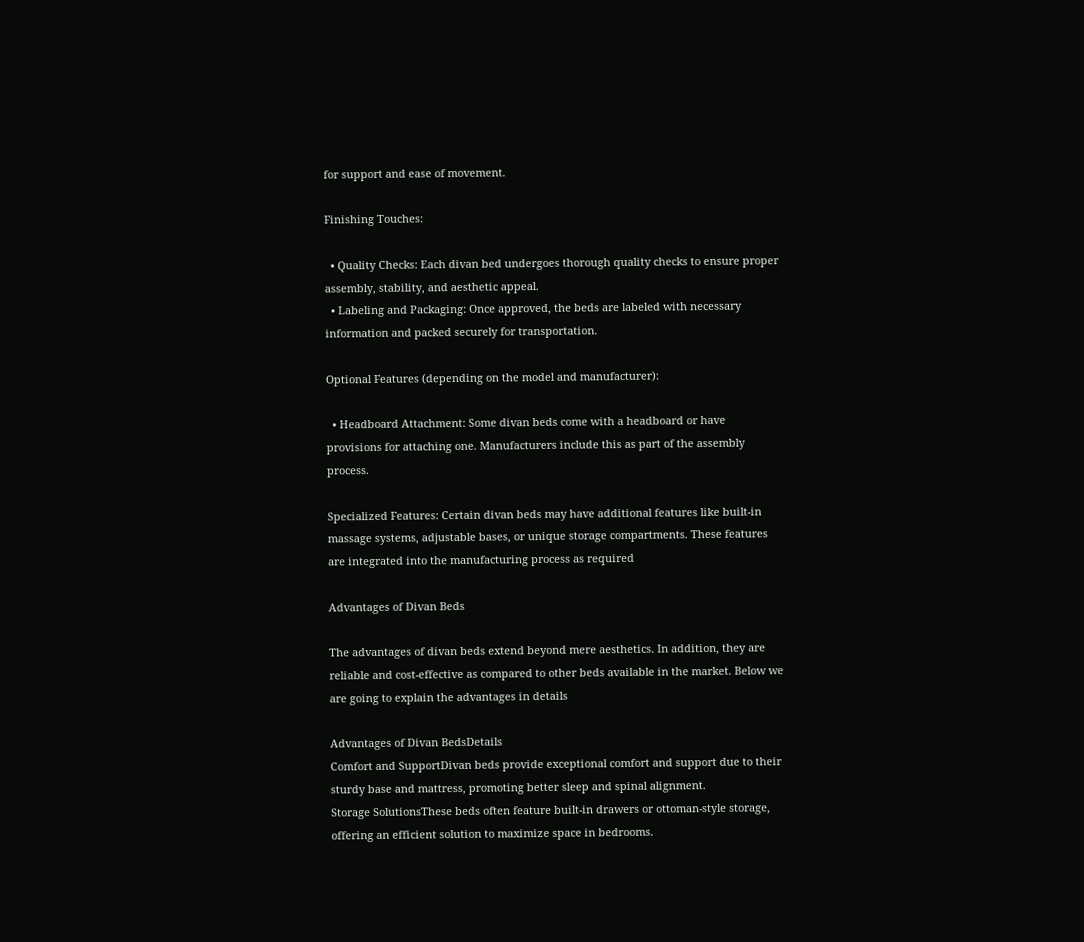for support and ease of movement.

Finishing Touches:

  • Quality Checks: Each divan bed undergoes thorough quality checks to ensure proper assembly, stability, and aesthetic appeal.
  • Labeling and Packaging: Once approved, the beds are labeled with necessary information and packed securely for transportation.

Optional Features (depending on the model and manufacturer):

  • Headboard Attachment: Some divan beds come with a headboard or have provisions for attaching one. Manufacturers include this as part of the assembly process.

Specialized Features: Certain divan beds may have additional features like built-in massage systems, adjustable bases, or unique storage compartments. These features are integrated into the manufacturing process as required

Advantages of Divan Beds

The advantages of divan beds extend beyond mere aesthetics. In addition, they are reliable and cost-effective as compared to other beds available in the market. Below we are going to explain the advantages in details

Advantages of Divan BedsDetails
Comfort and SupportDivan beds provide exceptional comfort and support due to their sturdy base and mattress, promoting better sleep and spinal alignment.
Storage SolutionsThese beds often feature built-in drawers or ottoman-style storage, offering an efficient solution to maximize space in bedrooms.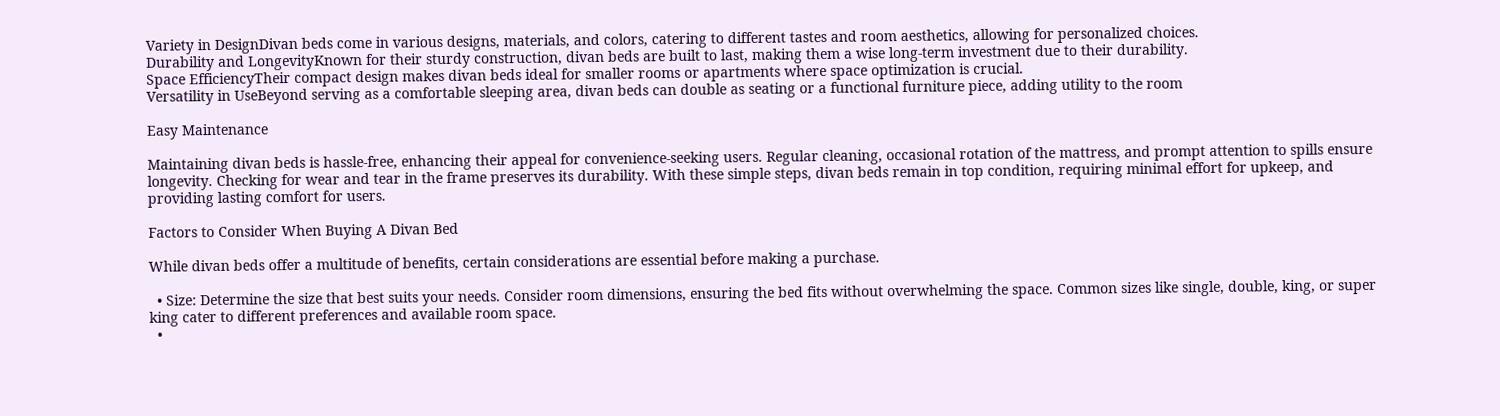Variety in DesignDivan beds come in various designs, materials, and colors, catering to different tastes and room aesthetics, allowing for personalized choices.
Durability and LongevityKnown for their sturdy construction, divan beds are built to last, making them a wise long-term investment due to their durability.
Space EfficiencyTheir compact design makes divan beds ideal for smaller rooms or apartments where space optimization is crucial.
Versatility in UseBeyond serving as a comfortable sleeping area, divan beds can double as seating or a functional furniture piece, adding utility to the room

Easy Maintenance

Maintaining divan beds is hassle-free, enhancing their appeal for convenience-seeking users. Regular cleaning, occasional rotation of the mattress, and prompt attention to spills ensure longevity. Checking for wear and tear in the frame preserves its durability. With these simple steps, divan beds remain in top condition, requiring minimal effort for upkeep, and providing lasting comfort for users.

Factors to Consider When Buying A Divan Bed

While divan beds offer a multitude of benefits, certain considerations are essential before making a purchase.

  • Size: Determine the size that best suits your needs. Consider room dimensions, ensuring the bed fits without overwhelming the space. Common sizes like single, double, king, or super king cater to different preferences and available room space.
  •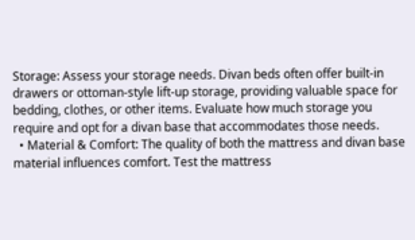Storage: Assess your storage needs. Divan beds often offer built-in drawers or ottoman-style lift-up storage, providing valuable space for bedding, clothes, or other items. Evaluate how much storage you require and opt for a divan base that accommodates those needs.
  • Material & Comfort: The quality of both the mattress and divan base material influences comfort. Test the mattress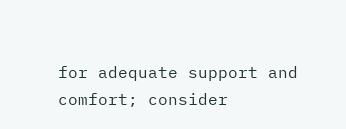for adequate support and comfort; consider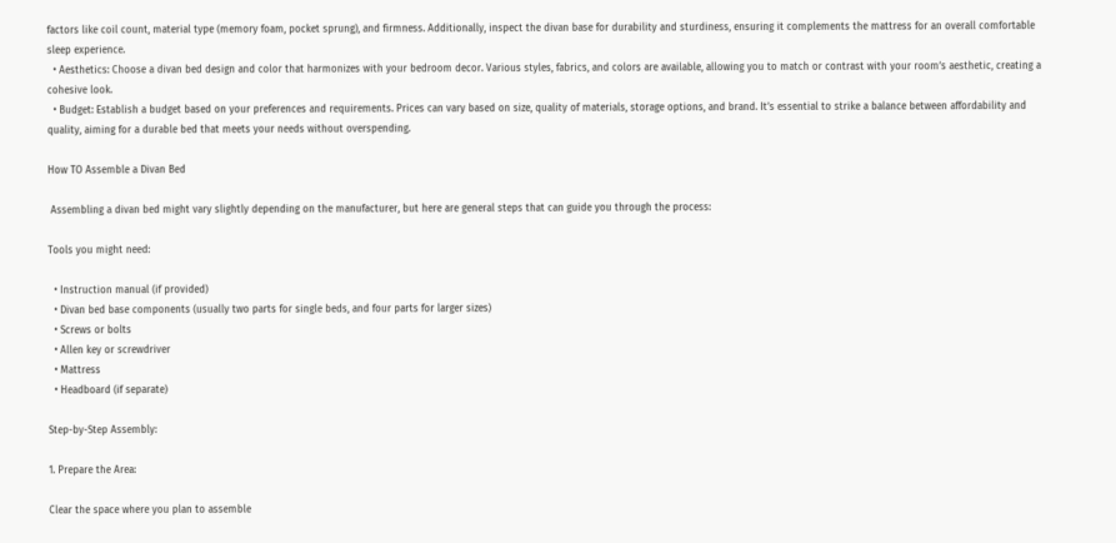factors like coil count, material type (memory foam, pocket sprung), and firmness. Additionally, inspect the divan base for durability and sturdiness, ensuring it complements the mattress for an overall comfortable sleep experience.
  • Aesthetics: Choose a divan bed design and color that harmonizes with your bedroom decor. Various styles, fabrics, and colors are available, allowing you to match or contrast with your room’s aesthetic, creating a cohesive look.
  • Budget: Establish a budget based on your preferences and requirements. Prices can vary based on size, quality of materials, storage options, and brand. It’s essential to strike a balance between affordability and quality, aiming for a durable bed that meets your needs without overspending.

How TO Assemble a Divan Bed

 Assembling a divan bed might vary slightly depending on the manufacturer, but here are general steps that can guide you through the process:

Tools you might need:

  • Instruction manual (if provided)
  • Divan bed base components (usually two parts for single beds, and four parts for larger sizes)
  • Screws or bolts
  • Allen key or screwdriver
  • Mattress
  • Headboard (if separate)

Step-by-Step Assembly:

1. Prepare the Area:

Clear the space where you plan to assemble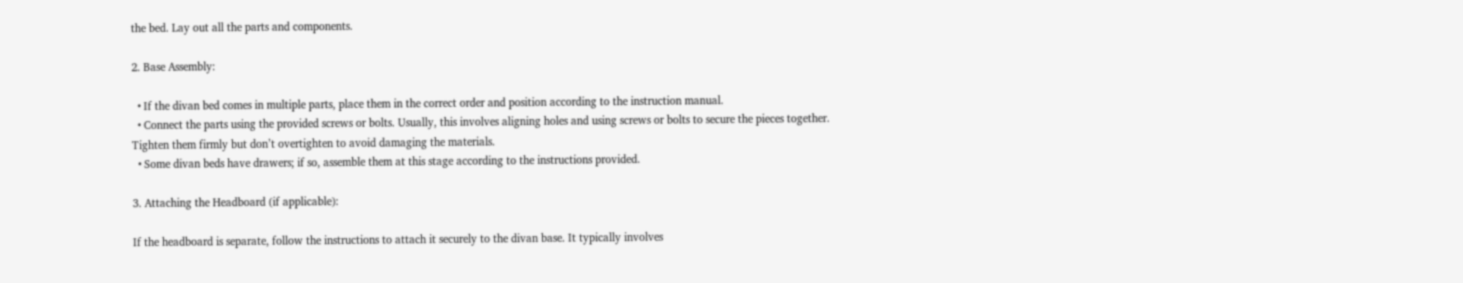the bed. Lay out all the parts and components.

2. Base Assembly:

  • If the divan bed comes in multiple parts, place them in the correct order and position according to the instruction manual.
  • Connect the parts using the provided screws or bolts. Usually, this involves aligning holes and using screws or bolts to secure the pieces together. Tighten them firmly but don’t overtighten to avoid damaging the materials.
  • Some divan beds have drawers; if so, assemble them at this stage according to the instructions provided.

3. Attaching the Headboard (if applicable):

If the headboard is separate, follow the instructions to attach it securely to the divan base. It typically involves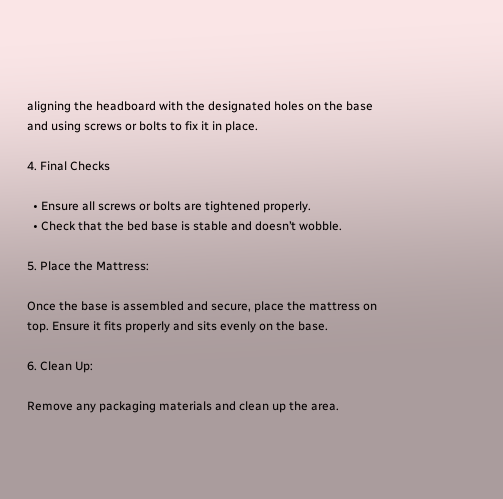aligning the headboard with the designated holes on the base and using screws or bolts to fix it in place.

4. Final Checks

  • Ensure all screws or bolts are tightened properly.
  • Check that the bed base is stable and doesn’t wobble.

5. Place the Mattress:

Once the base is assembled and secure, place the mattress on top. Ensure it fits properly and sits evenly on the base.

6. Clean Up:

Remove any packaging materials and clean up the area.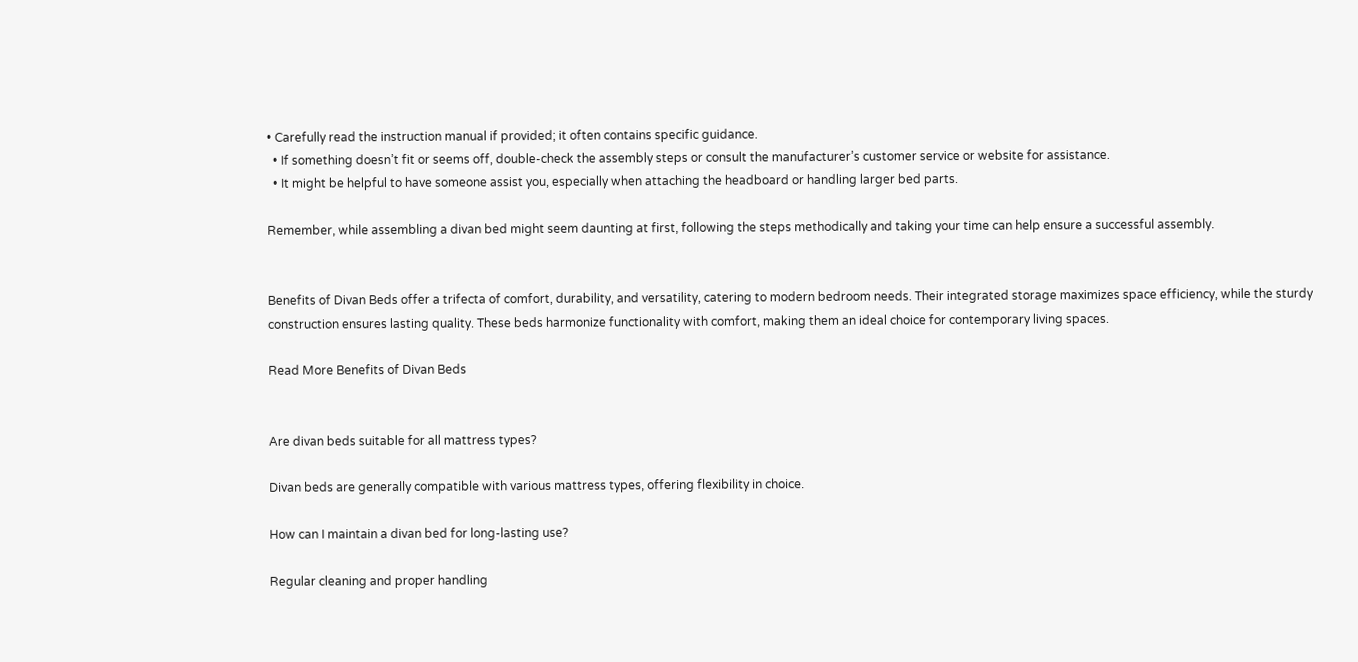• Carefully read the instruction manual if provided; it often contains specific guidance.
  • If something doesn’t fit or seems off, double-check the assembly steps or consult the manufacturer’s customer service or website for assistance.
  • It might be helpful to have someone assist you, especially when attaching the headboard or handling larger bed parts.

Remember, while assembling a divan bed might seem daunting at first, following the steps methodically and taking your time can help ensure a successful assembly.


Benefits of Divan Beds offer a trifecta of comfort, durability, and versatility, catering to modern bedroom needs. Their integrated storage maximizes space efficiency, while the sturdy construction ensures lasting quality. These beds harmonize functionality with comfort, making them an ideal choice for contemporary living spaces.

Read More Benefits of Divan Beds


Are divan beds suitable for all mattress types?

Divan beds are generally compatible with various mattress types, offering flexibility in choice.

How can I maintain a divan bed for long-lasting use?

Regular cleaning and proper handling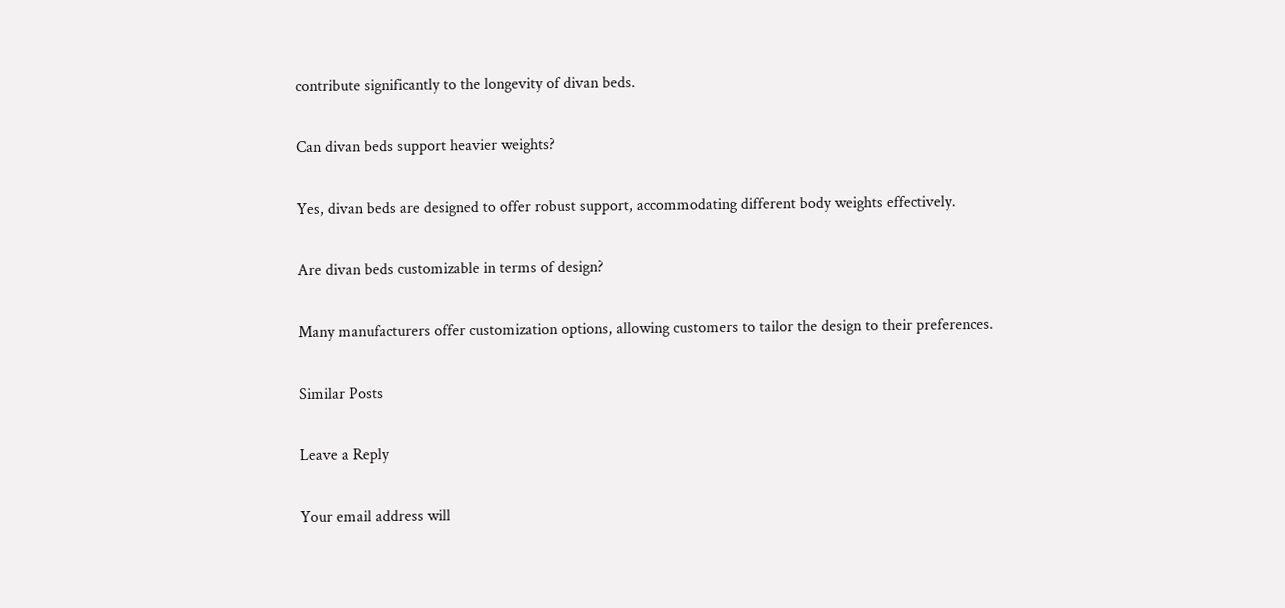contribute significantly to the longevity of divan beds.

Can divan beds support heavier weights?

Yes, divan beds are designed to offer robust support, accommodating different body weights effectively.

Are divan beds customizable in terms of design?

Many manufacturers offer customization options, allowing customers to tailor the design to their preferences.

Similar Posts

Leave a Reply

Your email address will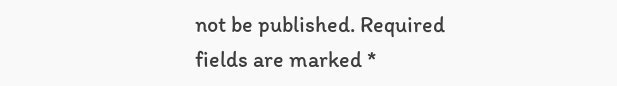not be published. Required fields are marked *